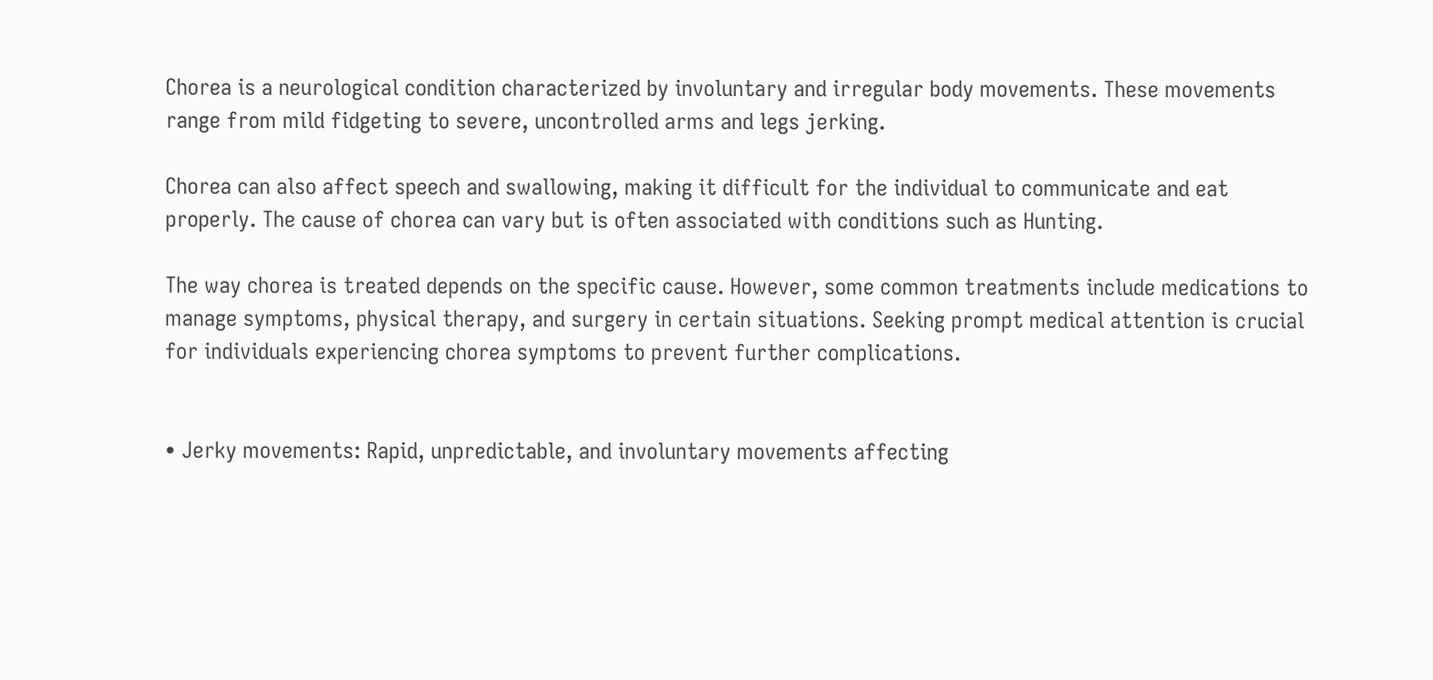Chorea is a neurological condition characterized by involuntary and irregular body movements. These movements range from mild fidgeting to severe, uncontrolled arms and legs jerking.

Chorea can also affect speech and swallowing, making it difficult for the individual to communicate and eat properly. The cause of chorea can vary but is often associated with conditions such as Hunting.

The way chorea is treated depends on the specific cause. However, some common treatments include medications to manage symptoms, physical therapy, and surgery in certain situations. Seeking prompt medical attention is crucial for individuals experiencing chorea symptoms to prevent further complications.


• Jerky movements: Rapid, unpredictable, and involuntary movements affecting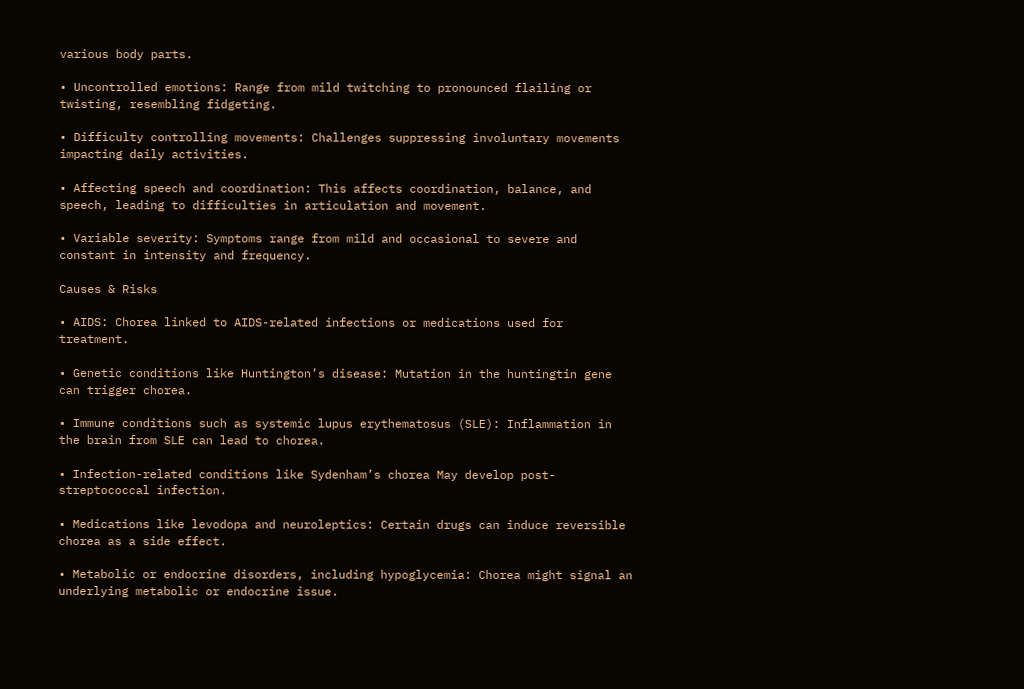various body parts.

• Uncontrolled emotions: Range from mild twitching to pronounced flailing or twisting, resembling fidgeting.

• Difficulty controlling movements: Challenges suppressing involuntary movements impacting daily activities.

• Affecting speech and coordination: This affects coordination, balance, and speech, leading to difficulties in articulation and movement.

• Variable severity: Symptoms range from mild and occasional to severe and constant in intensity and frequency.

Causes & Risks

• AIDS: Chorea linked to AIDS-related infections or medications used for treatment.

• Genetic conditions like Huntington’s disease: Mutation in the huntingtin gene can trigger chorea.

• Immune conditions such as systemic lupus erythematosus (SLE): Inflammation in the brain from SLE can lead to chorea.

• Infection-related conditions like Sydenham’s chorea May develop post-streptococcal infection.

• Medications like levodopa and neuroleptics: Certain drugs can induce reversible chorea as a side effect.

• Metabolic or endocrine disorders, including hypoglycemia: Chorea might signal an underlying metabolic or endocrine issue.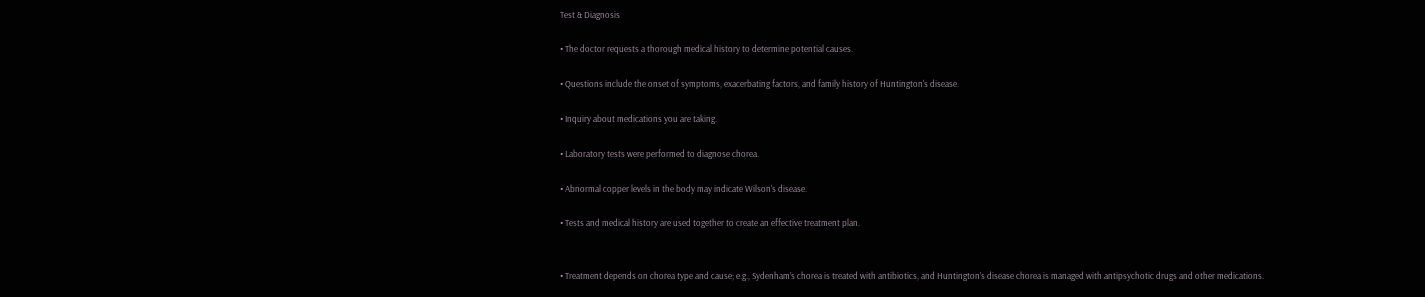Test & Diagnosis

• The doctor requests a thorough medical history to determine potential causes.

• Questions include the onset of symptoms, exacerbating factors, and family history of Huntington's disease.

• Inquiry about medications you are taking.

• Laboratory tests were performed to diagnose chorea.

• Abnormal copper levels in the body may indicate Wilson's disease.

• Tests and medical history are used together to create an effective treatment plan.


• Treatment depends on chorea type and cause; e.g., Sydenham’s chorea is treated with antibiotics, and Huntington’s disease chorea is managed with antipsychotic drugs and other medications.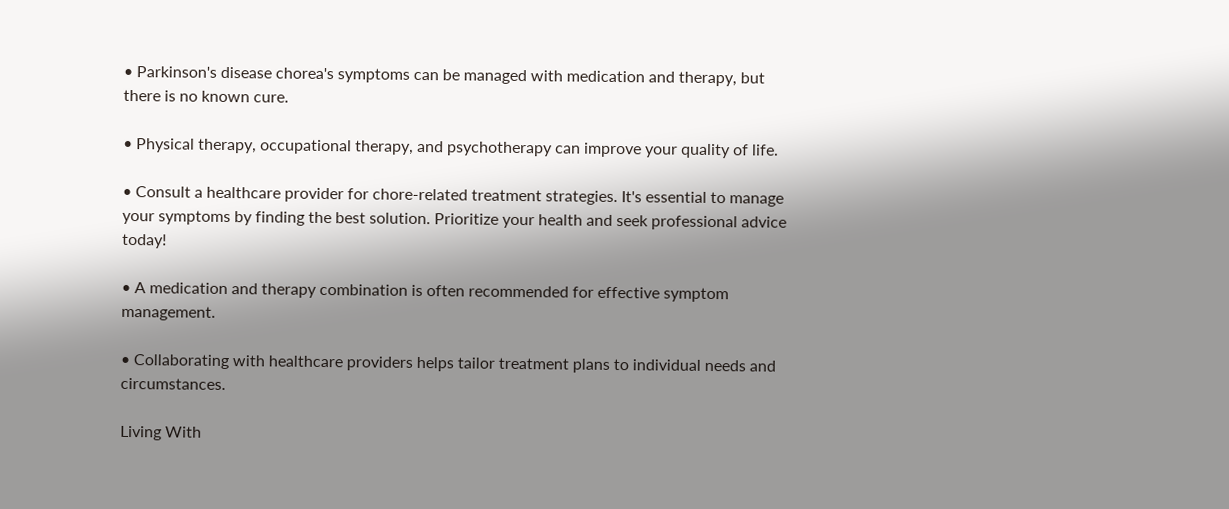• Parkinson's disease chorea's symptoms can be managed with medication and therapy, but there is no known cure.

• Physical therapy, occupational therapy, and psychotherapy can improve your quality of life.

• Consult a healthcare provider for chore-related treatment strategies. It's essential to manage your symptoms by finding the best solution. Prioritize your health and seek professional advice today!

• A medication and therapy combination is often recommended for effective symptom management.

• Collaborating with healthcare providers helps tailor treatment plans to individual needs and circumstances.

Living With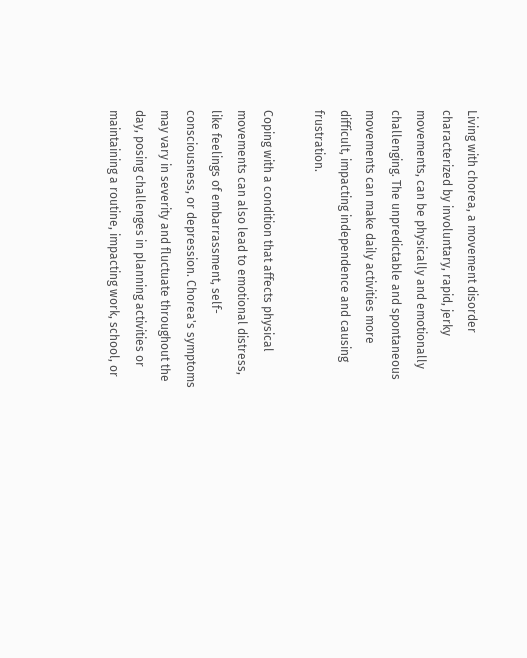Living with chorea, a movement disorder characterized by involuntary, rapid, jerky movements, can be physically and emotionally challenging. The unpredictable and spontaneous movements can make daily activities more difficult, impacting independence and causing frustration.

Coping with a condition that affects physical movements can also lead to emotional distress, like feelings of embarrassment, self-consciousness, or depression. Chorea's symptoms may vary in severity and fluctuate throughout the day, posing challenges in planning activities or maintaining a routine, impacting work, school, or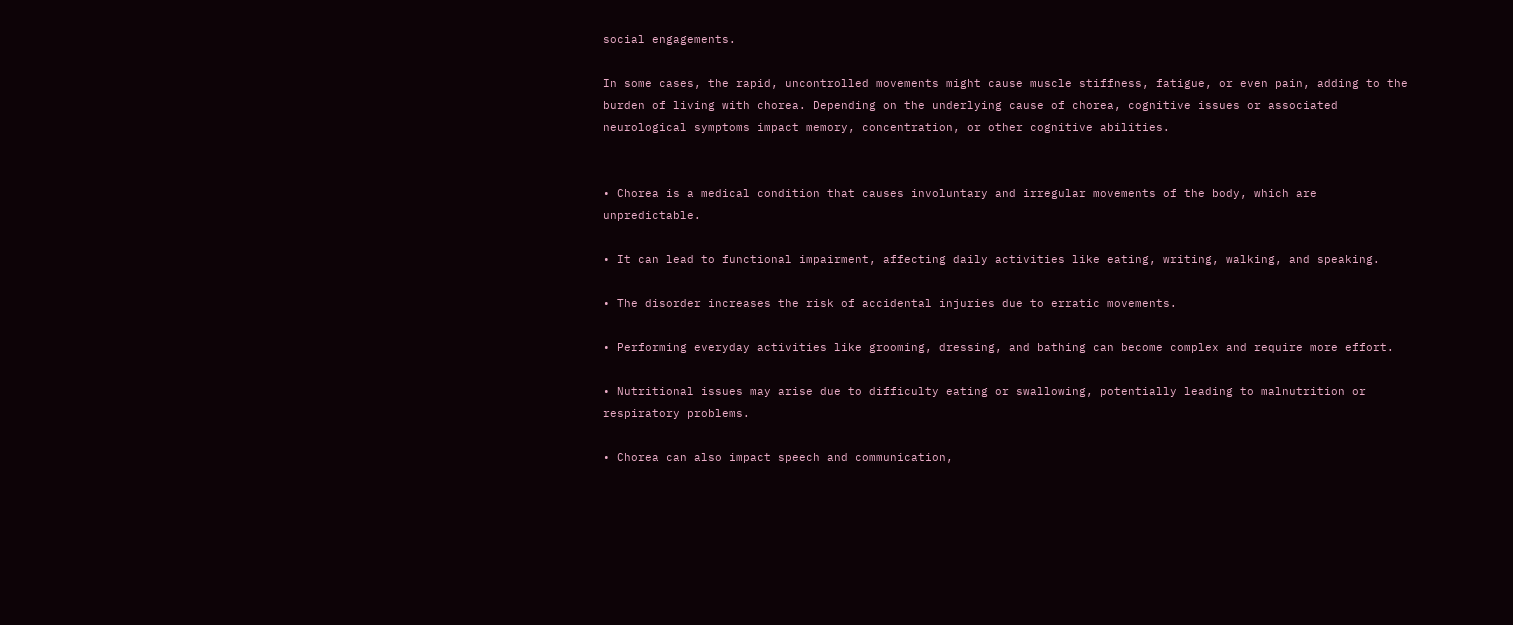social engagements.

In some cases, the rapid, uncontrolled movements might cause muscle stiffness, fatigue, or even pain, adding to the burden of living with chorea. Depending on the underlying cause of chorea, cognitive issues or associated neurological symptoms impact memory, concentration, or other cognitive abilities.


• Chorea is a medical condition that causes involuntary and irregular movements of the body, which are unpredictable.

• It can lead to functional impairment, affecting daily activities like eating, writing, walking, and speaking.

• The disorder increases the risk of accidental injuries due to erratic movements.

• Performing everyday activities like grooming, dressing, and bathing can become complex and require more effort.

• Nutritional issues may arise due to difficulty eating or swallowing, potentially leading to malnutrition or respiratory problems.

• Chorea can also impact speech and communication,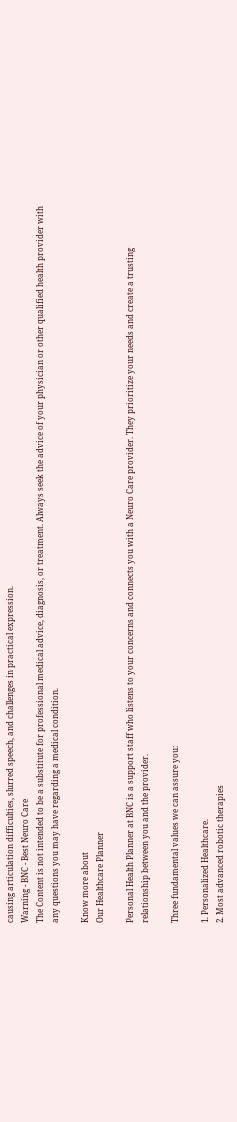causing articulation difficulties, slurred speech, and challenges in practical expression.
Warning - BNC - Best Neuro Care
The Content is not intended to be a substitute for professional medical advice, diagnosis, or treatment. Always seek the advice of your physician or other qualified health provider with any questions you may have regarding a medical condition.

Know more about
Our Healthcare Planner

Personal Health Planner at BNC is a support staff who listens to your concerns and connects you with a Neuro Care provider. They prioritize your needs and create a trusting relationship between you and the provider.

Three fundamental values we can assure you:

1. Personalized Healthcare.
2. Most advanced robotic therapies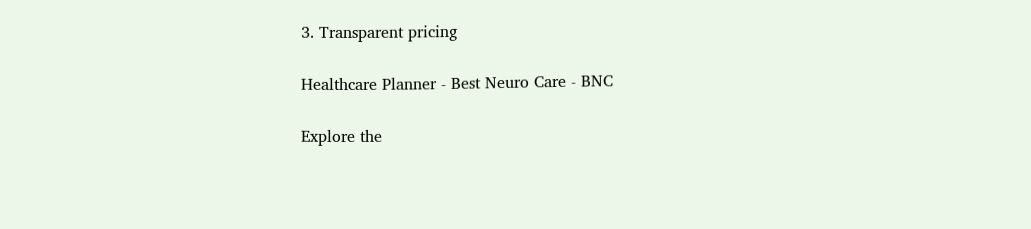3. Transparent pricing

Healthcare Planner - Best Neuro Care - BNC

Explore the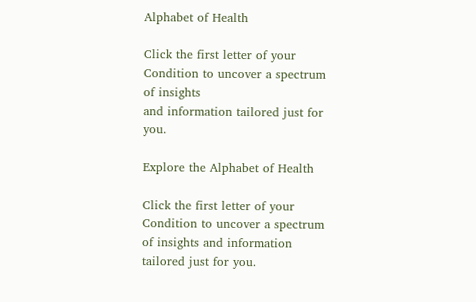Alphabet of Health

Click the first letter of your Condition to uncover a spectrum of insights
and information tailored just for you.

Explore the Alphabet of Health

Click the first letter of your Condition to uncover a spectrum of insights and information tailored just for you.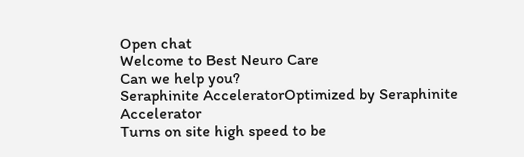Open chat
Welcome to Best Neuro Care
Can we help you?
Seraphinite AcceleratorOptimized by Seraphinite Accelerator
Turns on site high speed to be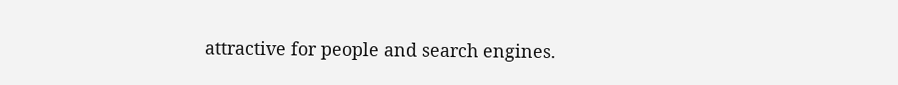attractive for people and search engines.